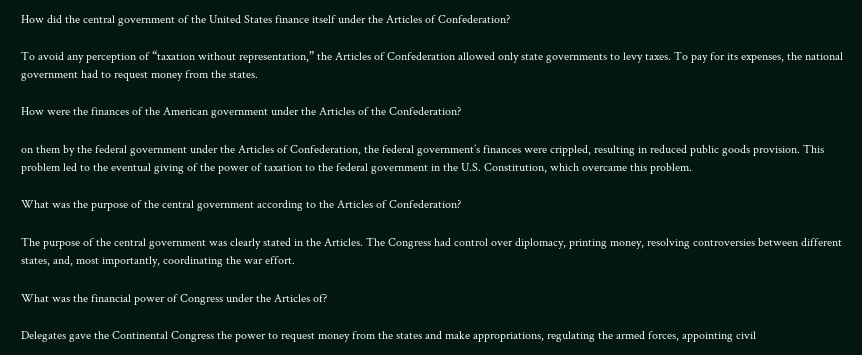How did the central government of the United States finance itself under the Articles of Confederation?

To avoid any perception of “taxation without representation,” the Articles of Confederation allowed only state governments to levy taxes. To pay for its expenses, the national government had to request money from the states.

How were the finances of the American government under the Articles of the Confederation?

on them by the federal government under the Articles of Confederation, the federal government’s finances were crippled, resulting in reduced public goods provision. This problem led to the eventual giving of the power of taxation to the federal government in the U.S. Constitution, which overcame this problem.

What was the purpose of the central government according to the Articles of Confederation?

The purpose of the central government was clearly stated in the Articles. The Congress had control over diplomacy, printing money, resolving controversies between different states, and, most importantly, coordinating the war effort.

What was the financial power of Congress under the Articles of?

Delegates gave the Continental Congress the power to request money from the states and make appropriations, regulating the armed forces, appointing civil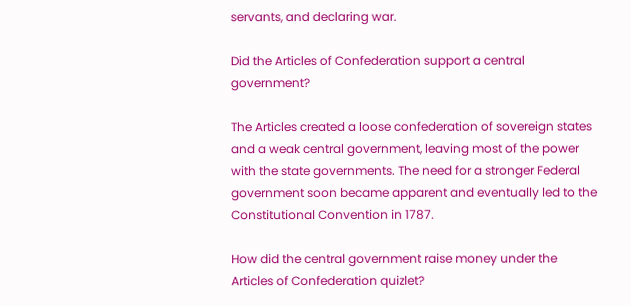servants, and declaring war.

Did the Articles of Confederation support a central government?

The Articles created a loose confederation of sovereign states and a weak central government, leaving most of the power with the state governments. The need for a stronger Federal government soon became apparent and eventually led to the Constitutional Convention in 1787.

How did the central government raise money under the Articles of Confederation quizlet?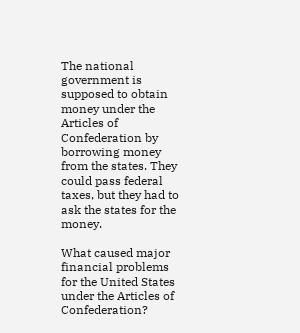The national government is supposed to obtain money under the Articles of Confederation by borrowing money from the states. They could pass federal taxes, but they had to ask the states for the money.

What caused major financial problems for the United States under the Articles of Confederation?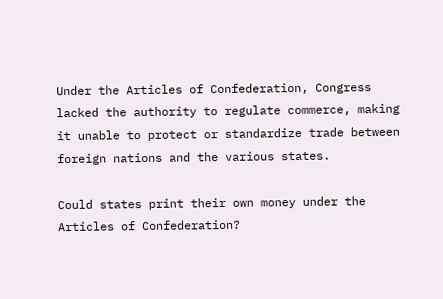Under the Articles of Confederation, Congress lacked the authority to regulate commerce, making it unable to protect or standardize trade between foreign nations and the various states.

Could states print their own money under the Articles of Confederation?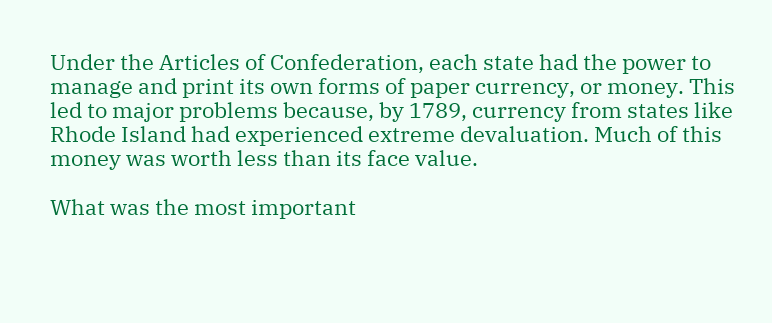Under the Articles of Confederation, each state had the power to manage and print its own forms of paper currency, or money. This led to major problems because, by 1789, currency from states like Rhode Island had experienced extreme devaluation. Much of this money was worth less than its face value.

What was the most important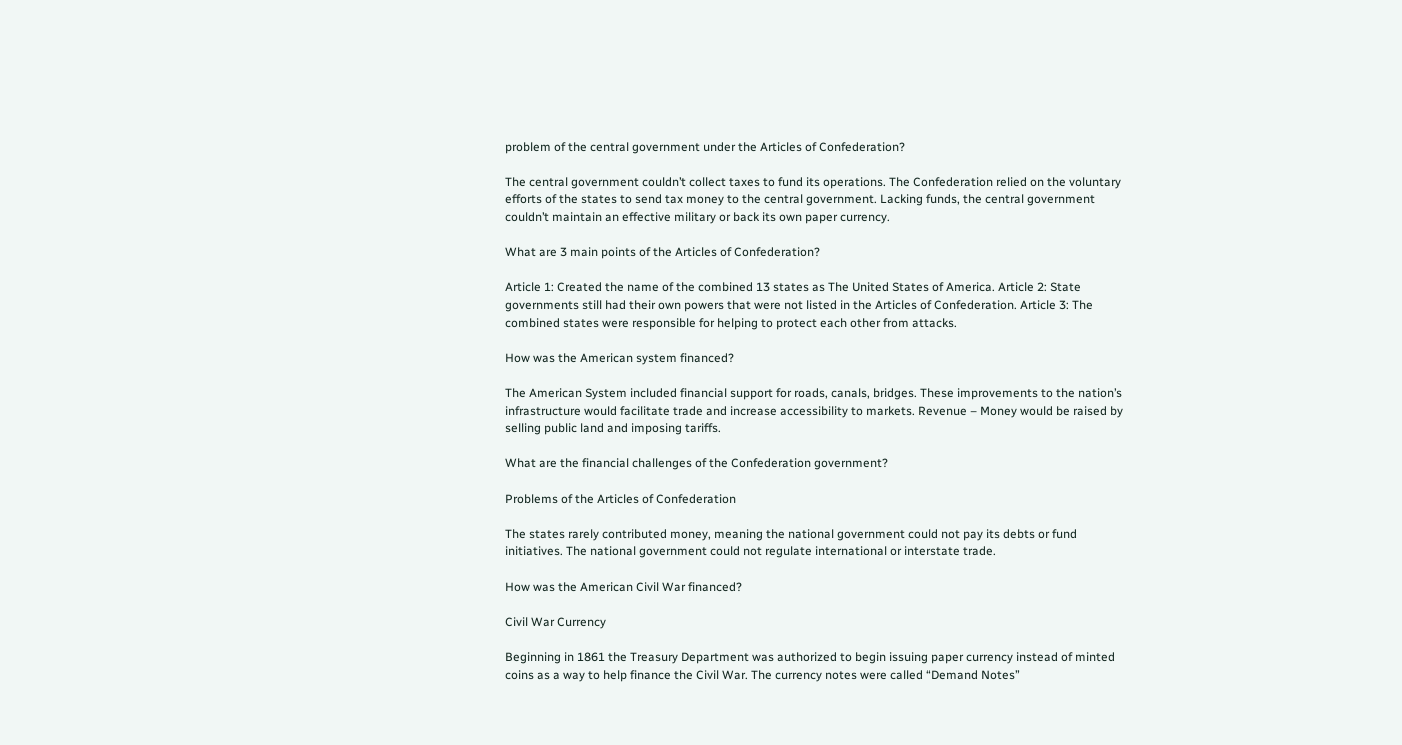problem of the central government under the Articles of Confederation?

The central government couldn’t collect taxes to fund its operations. The Confederation relied on the voluntary efforts of the states to send tax money to the central government. Lacking funds, the central government couldn’t maintain an effective military or back its own paper currency.

What are 3 main points of the Articles of Confederation?

Article 1: Created the name of the combined 13 states as The United States of America. Article 2: State governments still had their own powers that were not listed in the Articles of Confederation. Article 3: The combined states were responsible for helping to protect each other from attacks.

How was the American system financed?

The American System included financial support for roads, canals, bridges. These improvements to the nation’s infrastructure would facilitate trade and increase accessibility to markets. Revenue – Money would be raised by selling public land and imposing tariffs.

What are the financial challenges of the Confederation government?

Problems of the Articles of Confederation

The states rarely contributed money, meaning the national government could not pay its debts or fund initiatives. The national government could not regulate international or interstate trade.

How was the American Civil War financed?

Civil War Currency

Beginning in 1861 the Treasury Department was authorized to begin issuing paper currency instead of minted coins as a way to help finance the Civil War. The currency notes were called “Demand Notes”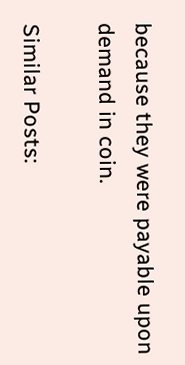because they were payable upon demand in coin.

Similar Posts: